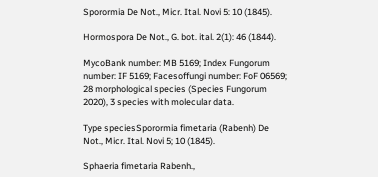Sporormia De Not., Micr. Ital. Novi 5: 10 (1845).

Hormospora De Not., G. bot. ital. 2(1): 46 (1844).

MycoBank number: MB 5169; Index Fungorum number: IF 5169; Facesoffungi number: FoF 06569; 28 morphological species (Species Fungorum 2020), 3 species with molecular data.

Type speciesSporormia fimetaria (Rabenh) De Not., Micr. Ital. Novi 5; 10 (1845).

Sphaeria fimetaria Rabenh.,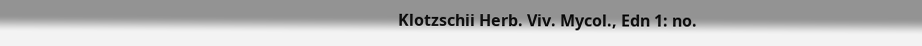Klotzschii Herb. Viv. Mycol., Edn 1: no.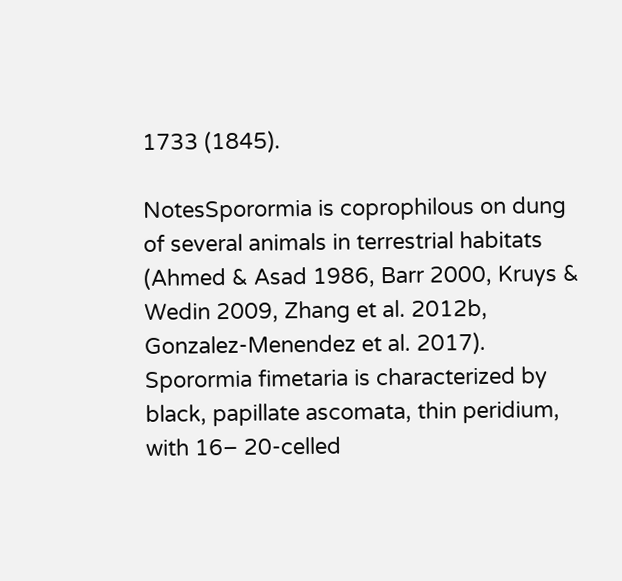1733 (1845).

NotesSporormia is coprophilous on dung of several animals in terrestrial habitats (Ahmed & Asad 1986, Barr 2000, Kruys & Wedin 2009, Zhang et al. 2012b, Gonzalez-Menendez et al. 2017). Sporormia fimetaria is characterized by black, papillate ascomata, thin peridium, with 16– 20-celled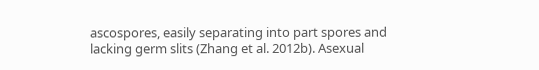ascospores, easily separating into part spores and lacking germ slits (Zhang et al. 2012b). Asexual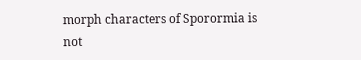morph characters of Sporormia is not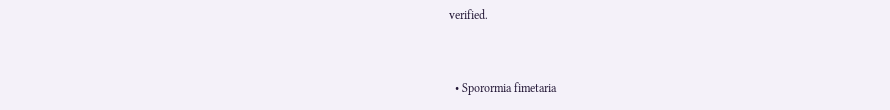verified.


  • Sporormia fimetaria